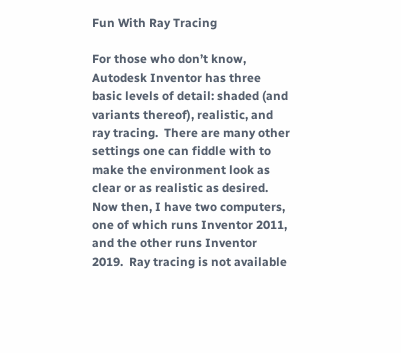Fun With Ray Tracing

For those who don’t know, Autodesk Inventor has three basic levels of detail: shaded (and variants thereof), realistic, and ray tracing.  There are many other settings one can fiddle with to make the environment look as clear or as realistic as desired.  Now then, I have two computers, one of which runs Inventor 2011, and the other runs Inventor 2019.  Ray tracing is not available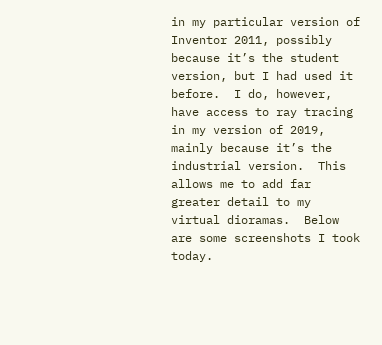in my particular version of Inventor 2011, possibly because it’s the student version, but I had used it before.  I do, however, have access to ray tracing in my version of 2019, mainly because it’s the industrial version.  This allows me to add far greater detail to my virtual dioramas.  Below are some screenshots I took today.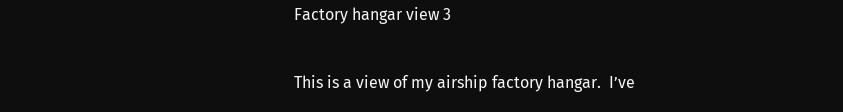Factory hangar view 3

This is a view of my airship factory hangar.  I’ve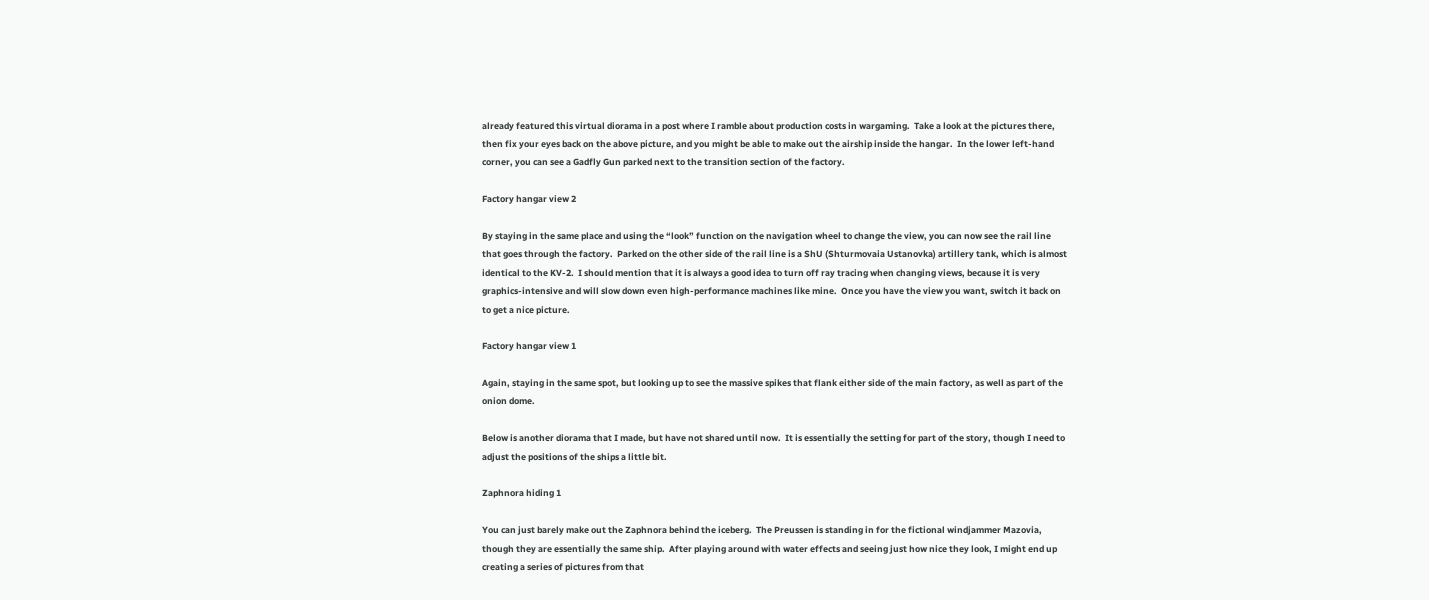already featured this virtual diorama in a post where I ramble about production costs in wargaming.  Take a look at the pictures there, then fix your eyes back on the above picture, and you might be able to make out the airship inside the hangar.  In the lower left-hand corner, you can see a Gadfly Gun parked next to the transition section of the factory.

Factory hangar view 2

By staying in the same place and using the “look” function on the navigation wheel to change the view, you can now see the rail line that goes through the factory.  Parked on the other side of the rail line is a ShU (Shturmovaia Ustanovka) artillery tank, which is almost identical to the KV-2.  I should mention that it is always a good idea to turn off ray tracing when changing views, because it is very graphics-intensive and will slow down even high-performance machines like mine.  Once you have the view you want, switch it back on to get a nice picture.

Factory hangar view 1

Again, staying in the same spot, but looking up to see the massive spikes that flank either side of the main factory, as well as part of the onion dome.

Below is another diorama that I made, but have not shared until now.  It is essentially the setting for part of the story, though I need to adjust the positions of the ships a little bit.

Zaphnora hiding 1

You can just barely make out the Zaphnora behind the iceberg.  The Preussen is standing in for the fictional windjammer Mazovia, though they are essentially the same ship.  After playing around with water effects and seeing just how nice they look, I might end up creating a series of pictures from that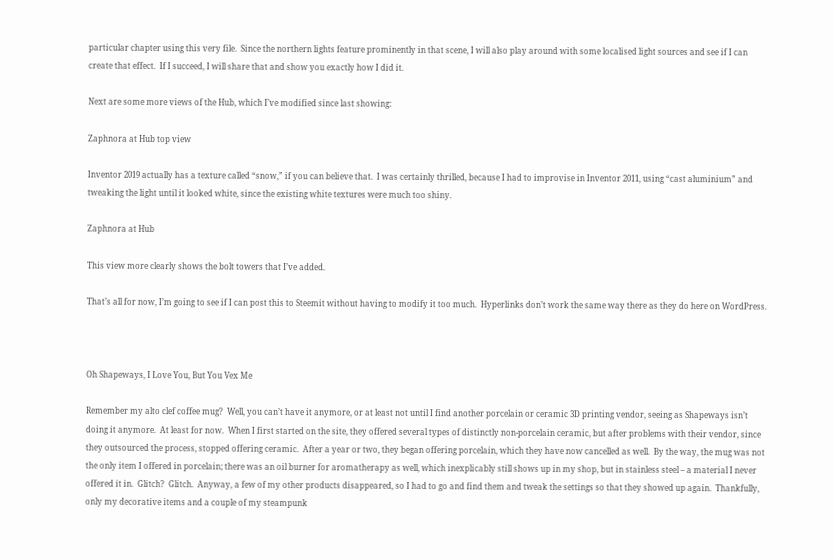particular chapter using this very file.  Since the northern lights feature prominently in that scene, I will also play around with some localised light sources and see if I can create that effect.  If I succeed, I will share that and show you exactly how I did it.

Next are some more views of the Hub, which I’ve modified since last showing:

Zaphnora at Hub top view

Inventor 2019 actually has a texture called “snow,” if you can believe that.  I was certainly thrilled, because I had to improvise in Inventor 2011, using “cast aluminium” and tweaking the light until it looked white, since the existing white textures were much too shiny.

Zaphnora at Hub

This view more clearly shows the bolt towers that I’ve added.

That’s all for now, I’m going to see if I can post this to Steemit without having to modify it too much.  Hyperlinks don’t work the same way there as they do here on WordPress.



Oh Shapeways, I Love You, But You Vex Me

Remember my alto clef coffee mug?  Well, you can’t have it anymore, or at least not until I find another porcelain or ceramic 3D printing vendor, seeing as Shapeways isn’t doing it anymore.  At least for now.  When I first started on the site, they offered several types of distinctly non-porcelain ceramic, but after problems with their vendor, since they outsourced the process, stopped offering ceramic.  After a year or two, they began offering porcelain, which they have now cancelled as well.  By the way, the mug was not the only item I offered in porcelain; there was an oil burner for aromatherapy as well, which inexplicably still shows up in my shop, but in stainless steel – a material I never offered it in.  Glitch?  Glitch.  Anyway, a few of my other products disappeared, so I had to go and find them and tweak the settings so that they showed up again.  Thankfully, only my decorative items and a couple of my steampunk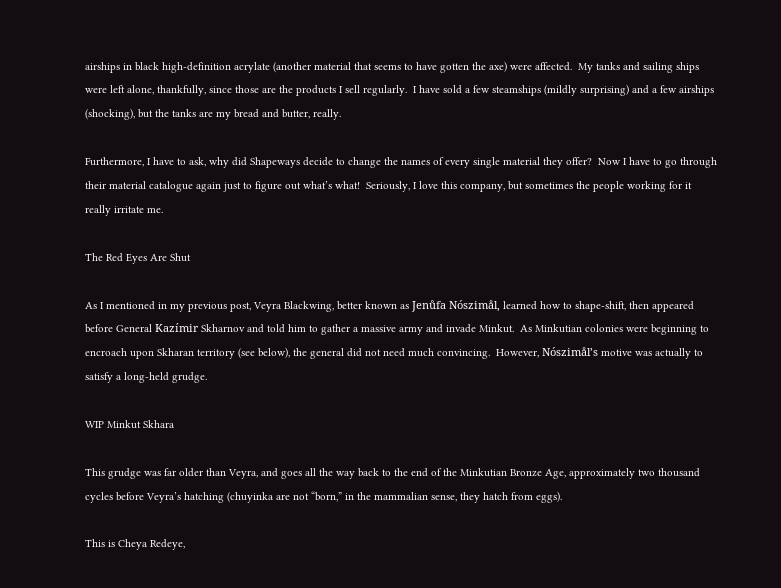airships in black high-definition acrylate (another material that seems to have gotten the axe) were affected.  My tanks and sailing ships were left alone, thankfully, since those are the products I sell regularly.  I have sold a few steamships (mildly surprising) and a few airships (shocking), but the tanks are my bread and butter, really.

Furthermore, I have to ask, why did Shapeways decide to change the names of every single material they offer?  Now I have to go through their material catalogue again just to figure out what’s what!  Seriously, I love this company, but sometimes the people working for it really irritate me.

The Red Eyes Are Shut

As I mentioned in my previous post, Veyra Blackwing, better known as Jenůfa Nószimål, learned how to shape-shift, then appeared before General Kazímir Skharnov and told him to gather a massive army and invade Minkut.  As Minkutian colonies were beginning to encroach upon Skharan territory (see below), the general did not need much convincing.  However, Nószimål’s motive was actually to satisfy a long-held grudge.

WIP Minkut Skhara

This grudge was far older than Veyra, and goes all the way back to the end of the Minkutian Bronze Age, approximately two thousand cycles before Veyra’s hatching (chuyinka are not “born,” in the mammalian sense, they hatch from eggs).

This is Cheya Redeye,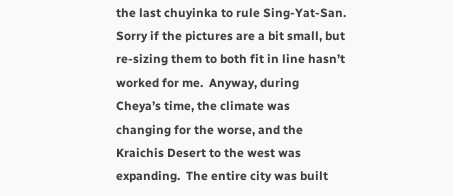the last chuyinka to rule Sing-Yat-San.  Sorry if the pictures are a bit small, but re-sizing them to both fit in line hasn’t worked for me.  Anyway, during Cheya’s time, the climate was changing for the worse, and the Kraichis Desert to the west was expanding.  The entire city was built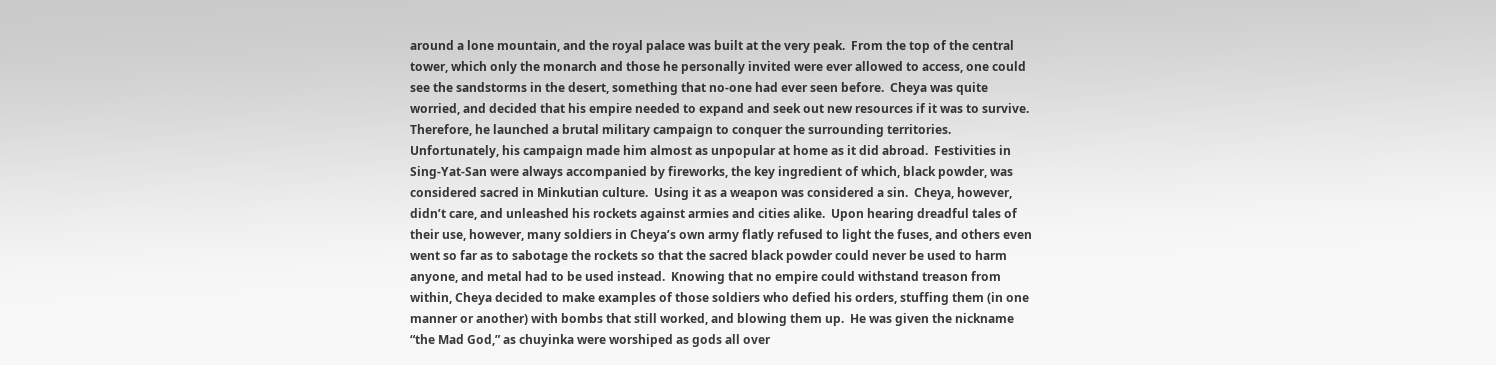around a lone mountain, and the royal palace was built at the very peak.  From the top of the central tower, which only the monarch and those he personally invited were ever allowed to access, one could see the sandstorms in the desert, something that no-one had ever seen before.  Cheya was quite worried, and decided that his empire needed to expand and seek out new resources if it was to survive.  Therefore, he launched a brutal military campaign to conquer the surrounding territories.  Unfortunately, his campaign made him almost as unpopular at home as it did abroad.  Festivities in Sing-Yat-San were always accompanied by fireworks, the key ingredient of which, black powder, was considered sacred in Minkutian culture.  Using it as a weapon was considered a sin.  Cheya, however, didn’t care, and unleashed his rockets against armies and cities alike.  Upon hearing dreadful tales of their use, however, many soldiers in Cheya’s own army flatly refused to light the fuses, and others even went so far as to sabotage the rockets so that the sacred black powder could never be used to harm anyone, and metal had to be used instead.  Knowing that no empire could withstand treason from within, Cheya decided to make examples of those soldiers who defied his orders, stuffing them (in one manner or another) with bombs that still worked, and blowing them up.  He was given the nickname “the Mad God,” as chuyinka were worshiped as gods all over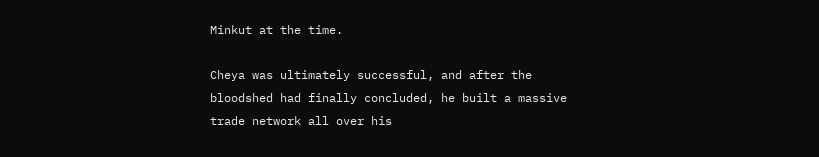Minkut at the time.

Cheya was ultimately successful, and after the bloodshed had finally concluded, he built a massive trade network all over his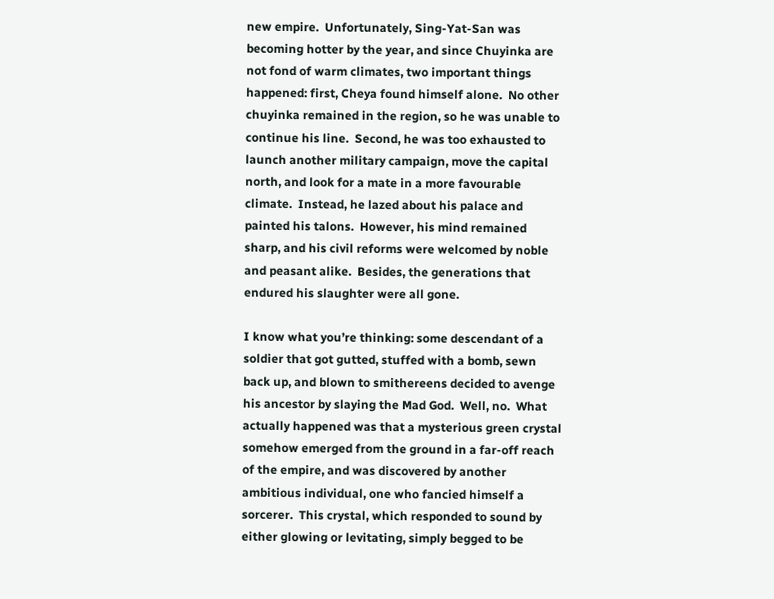new empire.  Unfortunately, Sing-Yat-San was becoming hotter by the year, and since Chuyinka are not fond of warm climates, two important things happened: first, Cheya found himself alone.  No other chuyinka remained in the region, so he was unable to continue his line.  Second, he was too exhausted to launch another military campaign, move the capital north, and look for a mate in a more favourable climate.  Instead, he lazed about his palace and painted his talons.  However, his mind remained sharp, and his civil reforms were welcomed by noble and peasant alike.  Besides, the generations that endured his slaughter were all gone.

I know what you’re thinking: some descendant of a soldier that got gutted, stuffed with a bomb, sewn back up, and blown to smithereens decided to avenge his ancestor by slaying the Mad God.  Well, no.  What actually happened was that a mysterious green crystal somehow emerged from the ground in a far-off reach of the empire, and was discovered by another ambitious individual, one who fancied himself a sorcerer.  This crystal, which responded to sound by either glowing or levitating, simply begged to be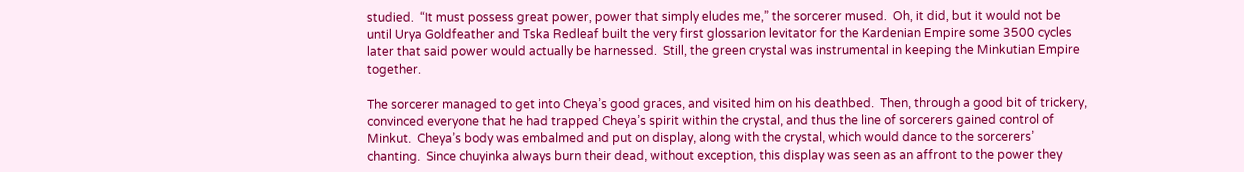studied.  “It must possess great power, power that simply eludes me,” the sorcerer mused.  Oh, it did, but it would not be until Urya Goldfeather and Tska Redleaf built the very first glossarion levitator for the Kardenian Empire some 3500 cycles later that said power would actually be harnessed.  Still, the green crystal was instrumental in keeping the Minkutian Empire together.

The sorcerer managed to get into Cheya’s good graces, and visited him on his deathbed.  Then, through a good bit of trickery, convinced everyone that he had trapped Cheya’s spirit within the crystal, and thus the line of sorcerers gained control of Minkut.  Cheya’s body was embalmed and put on display, along with the crystal, which would dance to the sorcerers’ chanting.  Since chuyinka always burn their dead, without exception, this display was seen as an affront to the power they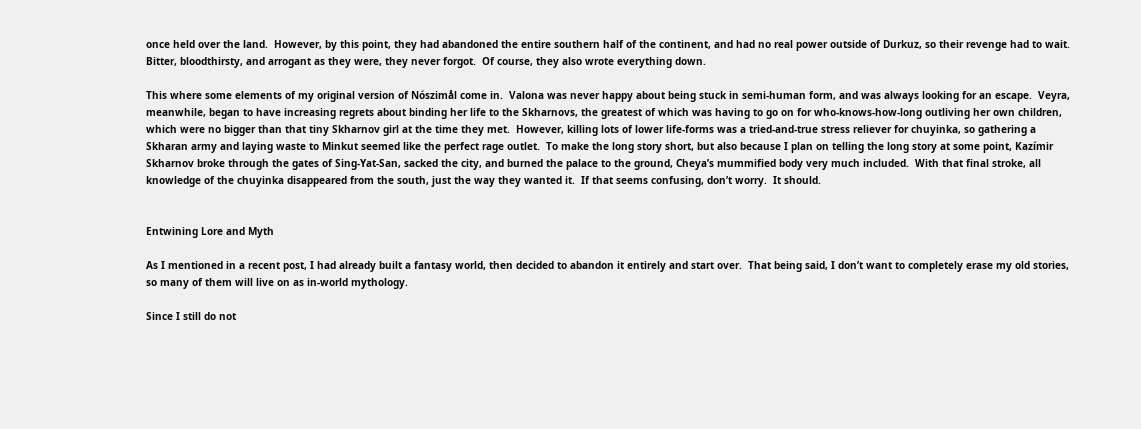once held over the land.  However, by this point, they had abandoned the entire southern half of the continent, and had no real power outside of Durkuz, so their revenge had to wait.  Bitter, bloodthirsty, and arrogant as they were, they never forgot.  Of course, they also wrote everything down.

This where some elements of my original version of Nószimål come in.  Valona was never happy about being stuck in semi-human form, and was always looking for an escape.  Veyra, meanwhile, began to have increasing regrets about binding her life to the Skharnovs, the greatest of which was having to go on for who-knows-how-long outliving her own children, which were no bigger than that tiny Skharnov girl at the time they met.  However, killing lots of lower life-forms was a tried-and-true stress reliever for chuyinka, so gathering a Skharan army and laying waste to Minkut seemed like the perfect rage outlet.  To make the long story short, but also because I plan on telling the long story at some point, Kazímir Skharnov broke through the gates of Sing-Yat-San, sacked the city, and burned the palace to the ground, Cheya’s mummified body very much included.  With that final stroke, all knowledge of the chuyinka disappeared from the south, just the way they wanted it.  If that seems confusing, don’t worry.  It should.


Entwining Lore and Myth

As I mentioned in a recent post, I had already built a fantasy world, then decided to abandon it entirely and start over.  That being said, I don’t want to completely erase my old stories, so many of them will live on as in-world mythology.

Since I still do not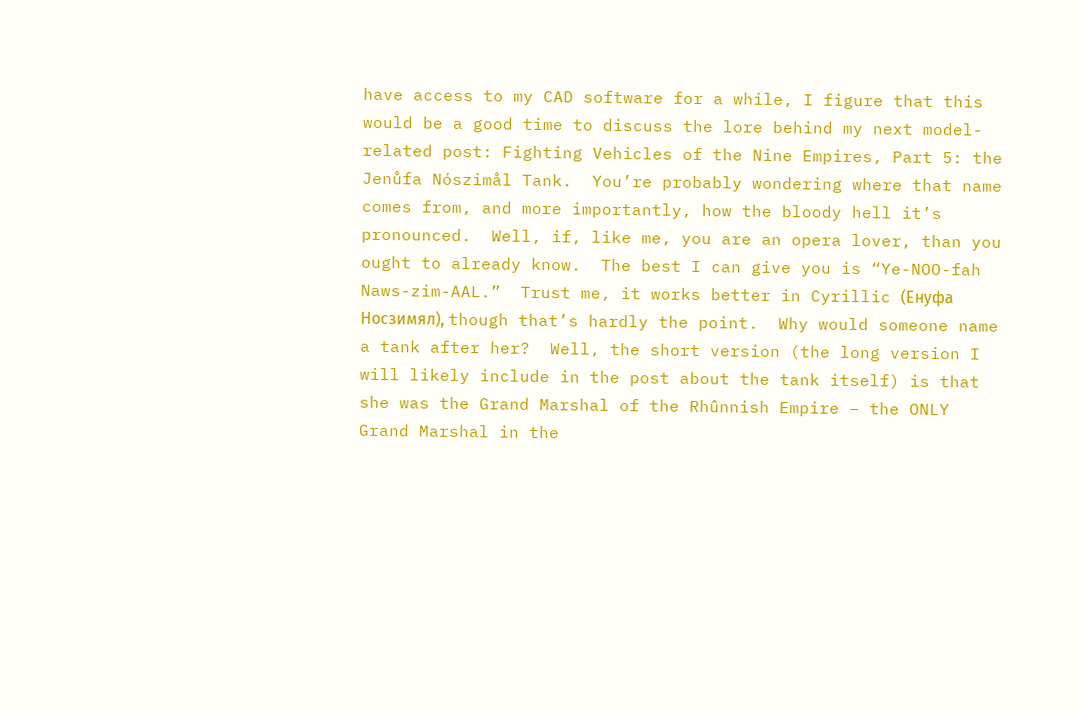have access to my CAD software for a while, I figure that this would be a good time to discuss the lore behind my next model-related post: Fighting Vehicles of the Nine Empires, Part 5: the Jenůfa Nószimål Tank.  You’re probably wondering where that name comes from, and more importantly, how the bloody hell it’s pronounced.  Well, if, like me, you are an opera lover, than you ought to already know.  The best I can give you is “Ye-NOO-fah Naws-zim-AAL.”  Trust me, it works better in Cyrillic (Енуфа Носзимял), though that’s hardly the point.  Why would someone name a tank after her?  Well, the short version (the long version I will likely include in the post about the tank itself) is that she was the Grand Marshal of the Rhûnnish Empire – the ONLY Grand Marshal in the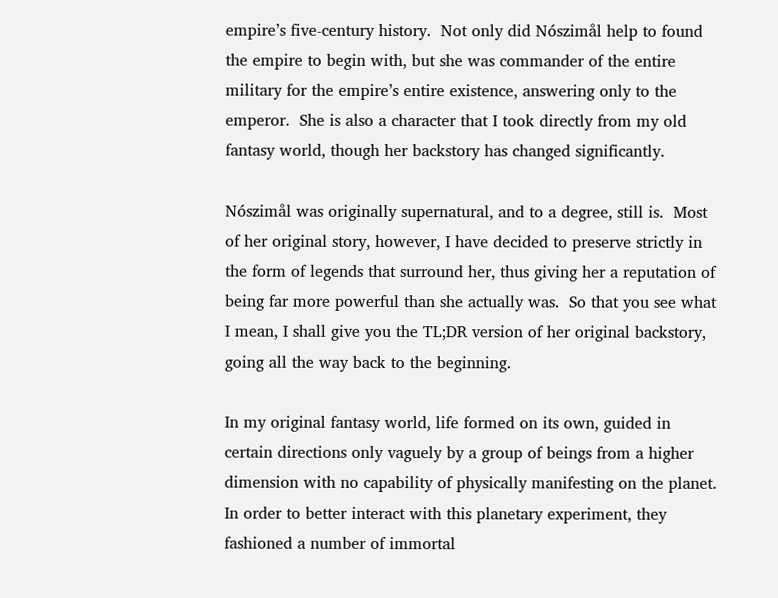empire’s five-century history.  Not only did Nószimål help to found the empire to begin with, but she was commander of the entire military for the empire’s entire existence, answering only to the emperor.  She is also a character that I took directly from my old fantasy world, though her backstory has changed significantly.

Nószimål was originally supernatural, and to a degree, still is.  Most of her original story, however, I have decided to preserve strictly in the form of legends that surround her, thus giving her a reputation of being far more powerful than she actually was.  So that you see what I mean, I shall give you the TL;DR version of her original backstory, going all the way back to the beginning.

In my original fantasy world, life formed on its own, guided in certain directions only vaguely by a group of beings from a higher dimension with no capability of physically manifesting on the planet.  In order to better interact with this planetary experiment, they fashioned a number of immortal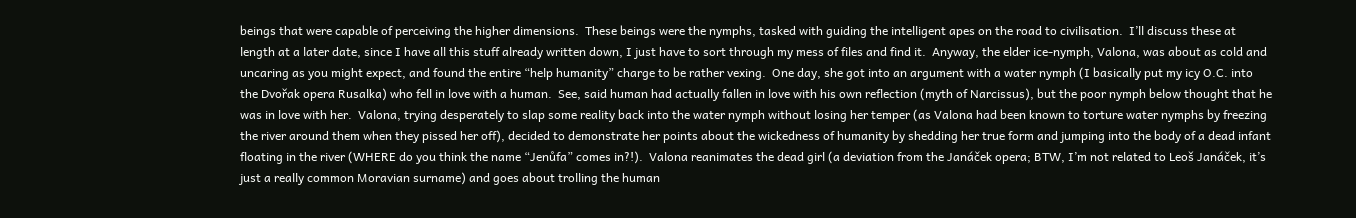beings that were capable of perceiving the higher dimensions.  These beings were the nymphs, tasked with guiding the intelligent apes on the road to civilisation.  I’ll discuss these at length at a later date, since I have all this stuff already written down, I just have to sort through my mess of files and find it.  Anyway, the elder ice-nymph, Valona, was about as cold and uncaring as you might expect, and found the entire “help humanity” charge to be rather vexing.  One day, she got into an argument with a water nymph (I basically put my icy O.C. into the Dvořak opera Rusalka) who fell in love with a human.  See, said human had actually fallen in love with his own reflection (myth of Narcissus), but the poor nymph below thought that he was in love with her.  Valona, trying desperately to slap some reality back into the water nymph without losing her temper (as Valona had been known to torture water nymphs by freezing the river around them when they pissed her off), decided to demonstrate her points about the wickedness of humanity by shedding her true form and jumping into the body of a dead infant floating in the river (WHERE do you think the name “Jenůfa” comes in?!).  Valona reanimates the dead girl (a deviation from the Janáček opera; BTW, I’m not related to Leoš Janáček, it’s just a really common Moravian surname) and goes about trolling the human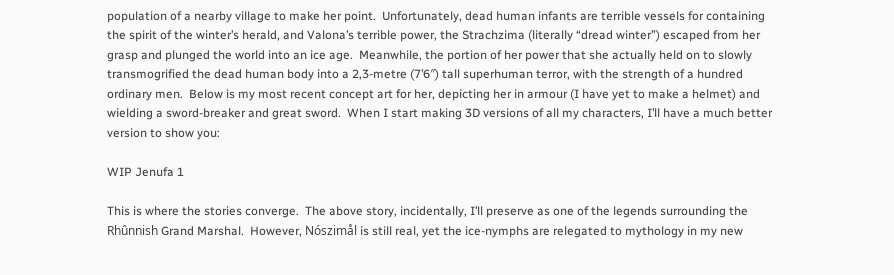population of a nearby village to make her point.  Unfortunately, dead human infants are terrible vessels for containing the spirit of the winter’s herald, and Valona’s terrible power, the Strachzima (literally “dread winter”) escaped from her grasp and plunged the world into an ice age.  Meanwhile, the portion of her power that she actually held on to slowly transmogrified the dead human body into a 2,3-metre (7’6″) tall superhuman terror, with the strength of a hundred ordinary men.  Below is my most recent concept art for her, depicting her in armour (I have yet to make a helmet) and wielding a sword-breaker and great sword.  When I start making 3D versions of all my characters, I’ll have a much better version to show you:

WIP Jenufa 1

This is where the stories converge.  The above story, incidentally, I’ll preserve as one of the legends surrounding the Rhûnnish Grand Marshal.  However, Nószimål is still real, yet the ice-nymphs are relegated to mythology in my new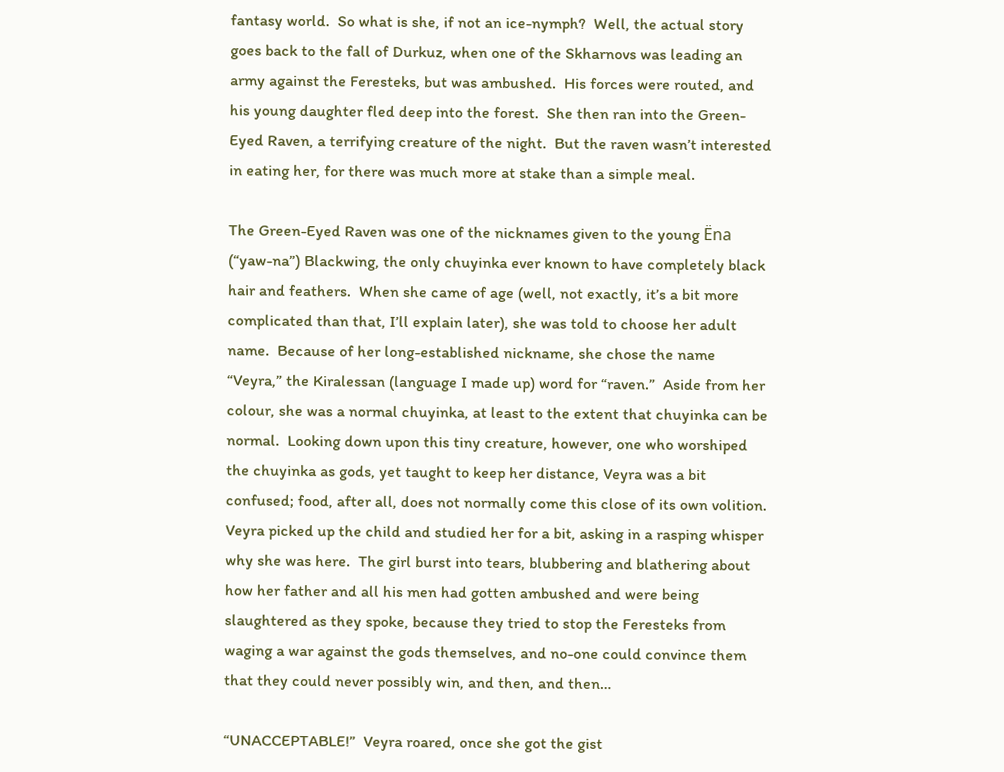fantasy world.  So what is she, if not an ice-nymph?  Well, the actual story goes back to the fall of Durkuz, when one of the Skharnovs was leading an army against the Feresteks, but was ambushed.  His forces were routed, and his young daughter fled deep into the forest.  She then ran into the Green-Eyed Raven, a terrifying creature of the night.  But the raven wasn’t interested in eating her, for there was much more at stake than a simple meal.

The Green-Eyed Raven was one of the nicknames given to the young Ëna (“yaw-na”) Blackwing, the only chuyinka ever known to have completely black hair and feathers.  When she came of age (well, not exactly, it’s a bit more complicated than that, I’ll explain later), she was told to choose her adult name.  Because of her long-established nickname, she chose the name “Veyra,” the Kiralessan (language I made up) word for “raven.”  Aside from her colour, she was a normal chuyinka, at least to the extent that chuyinka can be normal.  Looking down upon this tiny creature, however, one who worshiped the chuyinka as gods, yet taught to keep her distance, Veyra was a bit confused; food, after all, does not normally come this close of its own volition.  Veyra picked up the child and studied her for a bit, asking in a rasping whisper why she was here.  The girl burst into tears, blubbering and blathering about how her father and all his men had gotten ambushed and were being slaughtered as they spoke, because they tried to stop the Feresteks from waging a war against the gods themselves, and no-one could convince them that they could never possibly win, and then, and then…

“UNACCEPTABLE!”  Veyra roared, once she got the gist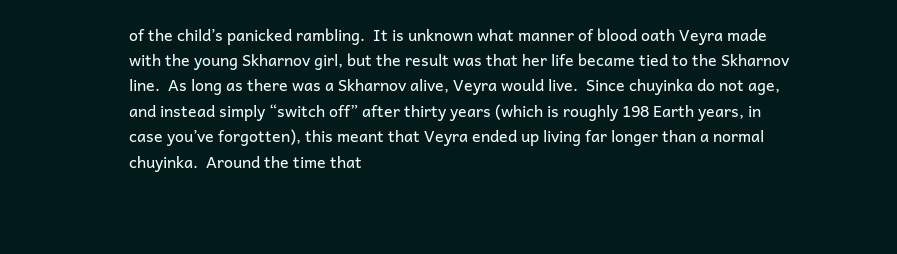of the child’s panicked rambling.  It is unknown what manner of blood oath Veyra made with the young Skharnov girl, but the result was that her life became tied to the Skharnov line.  As long as there was a Skharnov alive, Veyra would live.  Since chuyinka do not age, and instead simply “switch off” after thirty years (which is roughly 198 Earth years, in case you’ve forgotten), this meant that Veyra ended up living far longer than a normal chuyinka.  Around the time that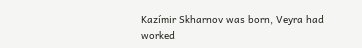Kazímir Skharnov was born, Veyra had worked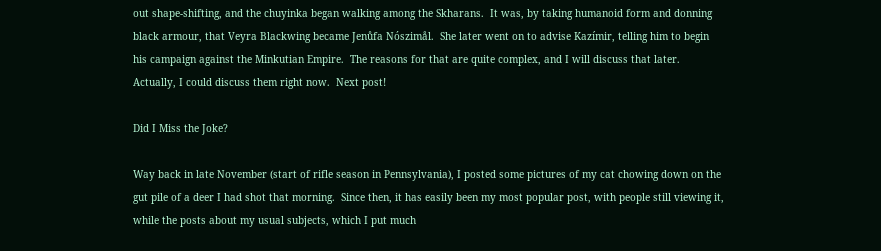out shape-shifting, and the chuyinka began walking among the Skharans.  It was, by taking humanoid form and donning black armour, that Veyra Blackwing became Jenůfa Nószimål.  She later went on to advise Kazímir, telling him to begin his campaign against the Minkutian Empire.  The reasons for that are quite complex, and I will discuss that later.  Actually, I could discuss them right now.  Next post!

Did I Miss the Joke?

Way back in late November (start of rifle season in Pennsylvania), I posted some pictures of my cat chowing down on the gut pile of a deer I had shot that morning.  Since then, it has easily been my most popular post, with people still viewing it, while the posts about my usual subjects, which I put much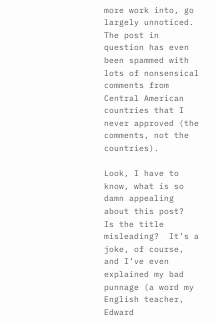more work into, go largely unnoticed.  The post in question has even been spammed with lots of nonsensical comments from Central American countries that I never approved (the comments, not the countries).

Look, I have to know, what is so damn appealing about this post?  Is the title misleading?  It’s a joke, of course, and I’ve even explained my bad punnage (a word my English teacher, Edward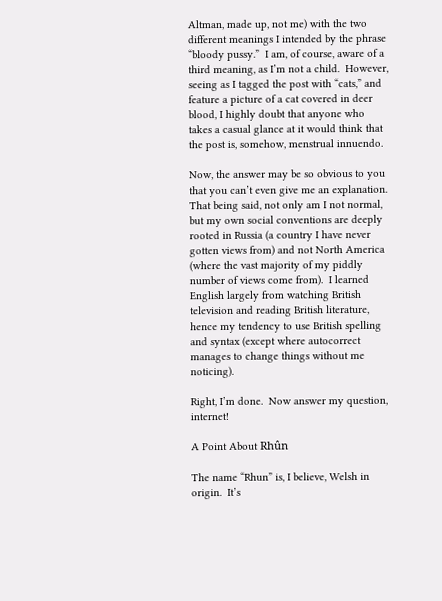Altman, made up, not me) with the two different meanings I intended by the phrase “bloody pussy.”  I am, of course, aware of a third meaning, as I’m not a child.  However, seeing as I tagged the post with “cats,” and feature a picture of a cat covered in deer blood, I highly doubt that anyone who takes a casual glance at it would think that the post is, somehow, menstrual innuendo.

Now, the answer may be so obvious to you that you can’t even give me an explanation.  That being said, not only am I not normal, but my own social conventions are deeply rooted in Russia (a country I have never gotten views from) and not North America (where the vast majority of my piddly number of views come from).  I learned English largely from watching British television and reading British literature, hence my tendency to use British spelling and syntax (except where autocorrect manages to change things without me noticing).

Right, I’m done.  Now answer my question, internet!

A Point About Rhûn

The name “Rhun” is, I believe, Welsh in origin.  It’s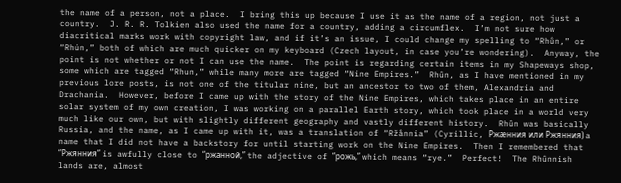the name of a person, not a place.  I bring this up because I use it as the name of a region, not just a country.  J. R. R. Tolkien also used the name for a country, adding a circumflex.  I’m not sure how diacritical marks work with copyright law, and if it’s an issue, I could change my spelling to “Rhůn,” or “Rhún,” both of which are much quicker on my keyboard (Czech layout, in case you’re wondering).  Anyway, the point is not whether or not I can use the name.  The point is regarding certain items in my Shapeways shop, some which are tagged “Rhun,” while many more are tagged “Nine Empires.”  Rhûn, as I have mentioned in my previous lore posts, is not one of the titular nine, but an ancestor to two of them, Alexandria and Drachania.  However, before I came up with the story of the Nine Empires, which takes place in an entire solar system of my own creation, I was working on a parallel Earth story, which took place in a world very much like our own, but with slightly different geography and vastly different history.  Rhûn was basically Russia, and the name, as I came up with it, was a translation of “Ržånnia” (Cyrillic, Ржӕнния или Ржянния) a name that I did not have a backstory for until starting work on the Nine Empires.  Then I remembered that “Ржянния” is awfully close to “ржанной,” the adjective of “рожь,” which means “rye.”  Perfect!  The Rhûnnish lands are, almost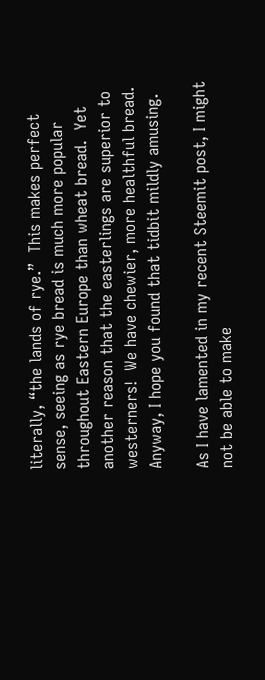literally, “the lands of rye.”  This makes perfect sense, seeing as rye bread is much more popular throughout Eastern Europe than wheat bread.  Yet another reason that the easterlings are superior to westerners!  We have chewier, more healthful bread.  Anyway, I hope you found that tidbit mildly amusing.

As I have lamented in my recent Steemit post, I might not be able to make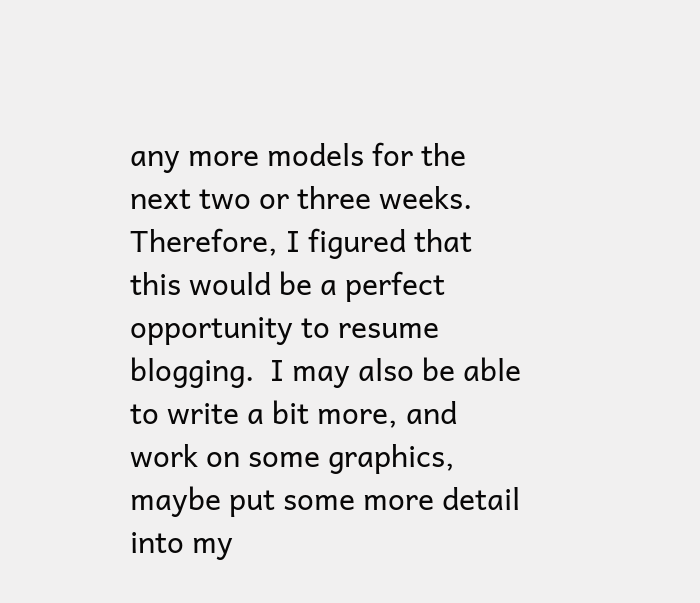any more models for the next two or three weeks.  Therefore, I figured that this would be a perfect opportunity to resume blogging.  I may also be able to write a bit more, and work on some graphics, maybe put some more detail into my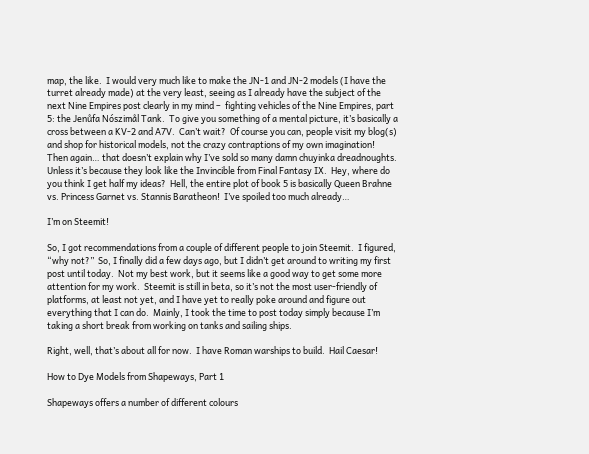map, the like.  I would very much like to make the JN-1 and JN-2 models (I have the turret already made) at the very least, seeing as I already have the subject of the next Nine Empires post clearly in my mind –  fighting vehicles of the Nine Empires, part 5: the Jenůfa Nószimål Tank.  To give you something of a mental picture, it’s basically a cross between a KV-2 and A7V.  Can’t wait?  Of course you can, people visit my blog(s) and shop for historical models, not the crazy contraptions of my own imagination!  Then again… that doesn’t explain why I’ve sold so many damn chuyinka dreadnoughts.  Unless it’s because they look like the Invincible from Final Fantasy IX.  Hey, where do you think I get half my ideas?  Hell, the entire plot of book 5 is basically Queen Brahne vs. Princess Garnet vs. Stannis Baratheon!  I’ve spoiled too much already…

I’m on Steemit!

So, I got recommendations from a couple of different people to join Steemit.  I figured, “why not?”  So, I finally did a few days ago, but I didn’t get around to writing my first post until today.  Not my best work, but it seems like a good way to get some more attention for my work.  Steemit is still in beta, so it’s not the most user-friendly of platforms, at least not yet, and I have yet to really poke around and figure out everything that I can do.  Mainly, I took the time to post today simply because I’m taking a short break from working on tanks and sailing ships.

Right, well, that’s about all for now.  I have Roman warships to build.  Hail Caesar!

How to Dye Models from Shapeways, Part 1

Shapeways offers a number of different colours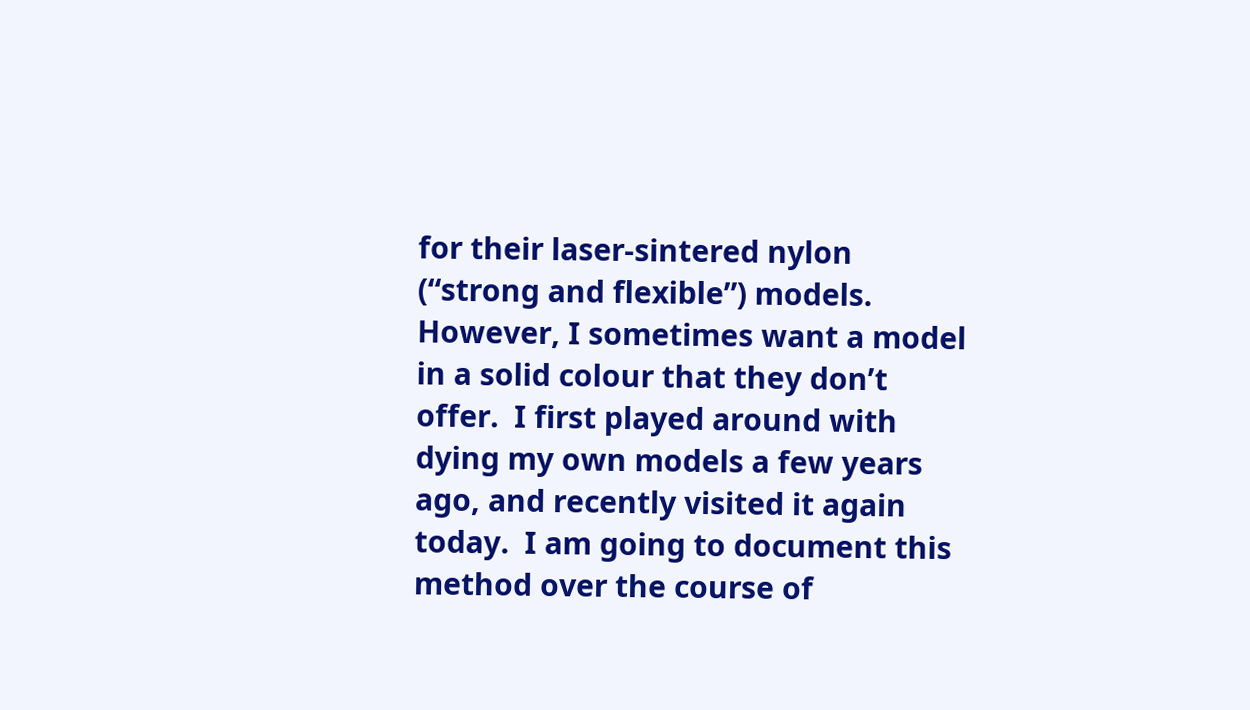for their laser-sintered nylon (“strong and flexible”) models.  However, I sometimes want a model in a solid colour that they don’t offer.  I first played around with dying my own models a few years ago, and recently visited it again today.  I am going to document this method over the course of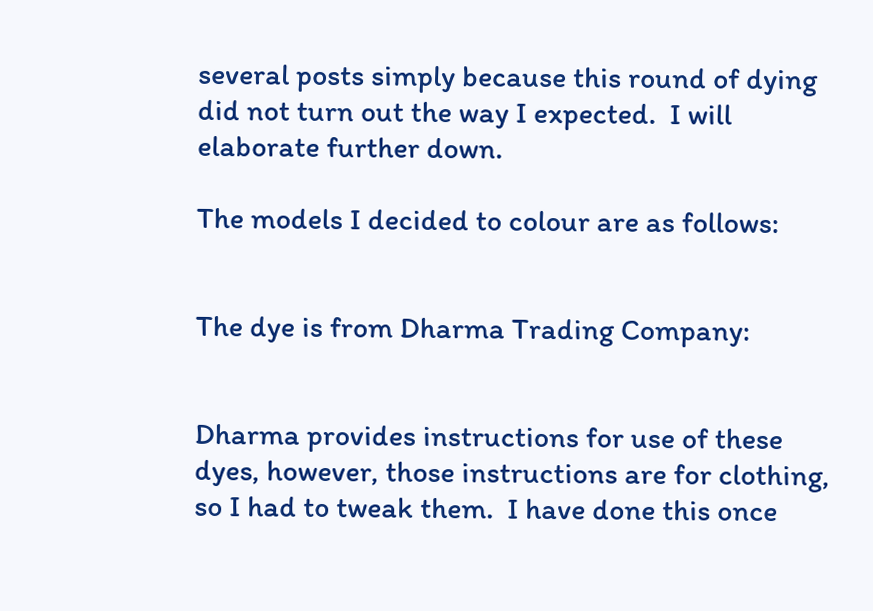several posts simply because this round of dying did not turn out the way I expected.  I will elaborate further down.

The models I decided to colour are as follows:


The dye is from Dharma Trading Company:


Dharma provides instructions for use of these dyes, however, those instructions are for clothing, so I had to tweak them.  I have done this once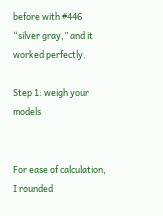before with #446 “silver gray,” and it worked perfectly.

Step 1: weigh your models


For ease of calculation, I rounded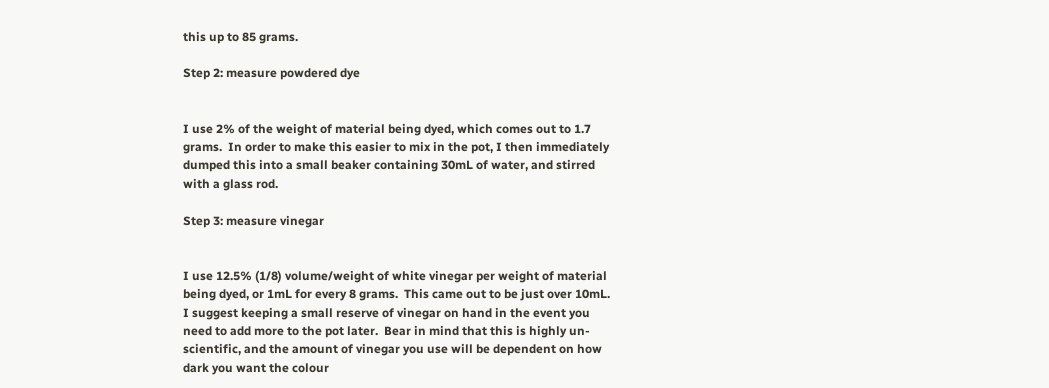this up to 85 grams.

Step 2: measure powdered dye


I use 2% of the weight of material being dyed, which comes out to 1.7 grams.  In order to make this easier to mix in the pot, I then immediately dumped this into a small beaker containing 30mL of water, and stirred with a glass rod.

Step 3: measure vinegar


I use 12.5% (1/8) volume/weight of white vinegar per weight of material being dyed, or 1mL for every 8 grams.  This came out to be just over 10mL.  I suggest keeping a small reserve of vinegar on hand in the event you need to add more to the pot later.  Bear in mind that this is highly un-scientific, and the amount of vinegar you use will be dependent on how dark you want the colour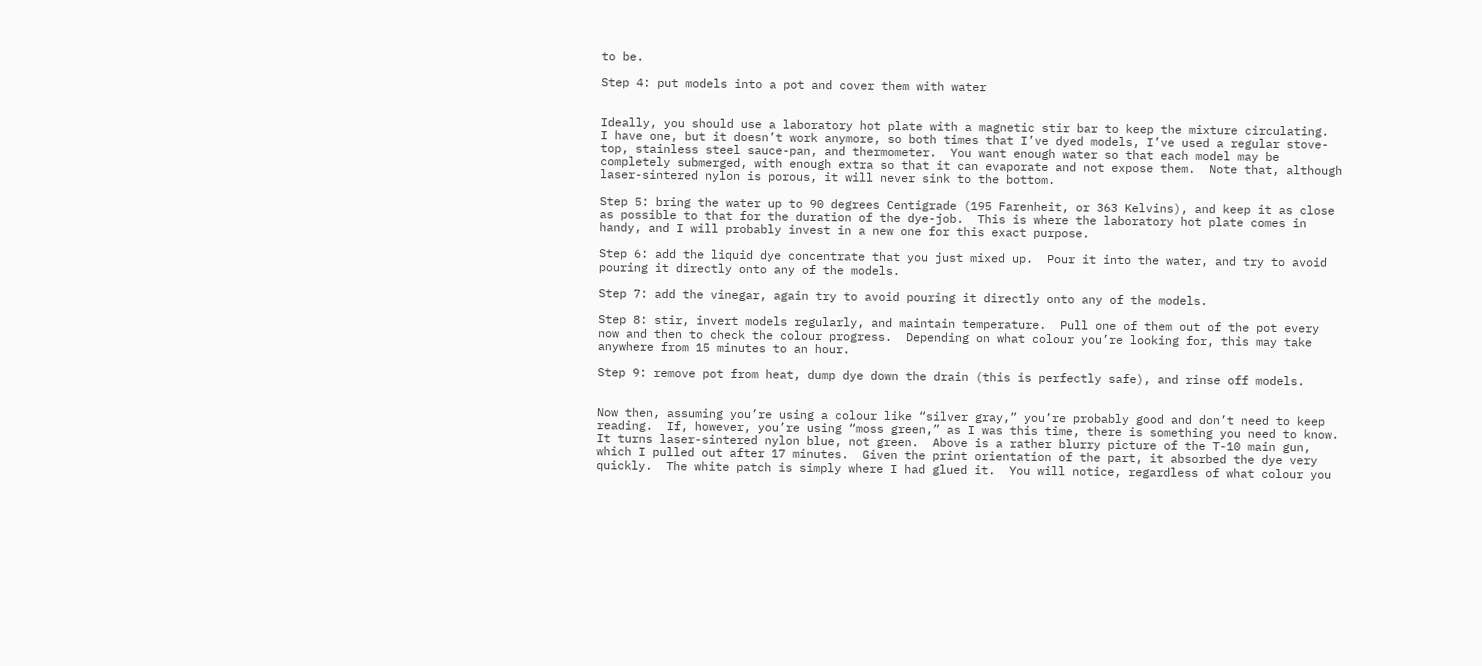to be.

Step 4: put models into a pot and cover them with water


Ideally, you should use a laboratory hot plate with a magnetic stir bar to keep the mixture circulating.  I have one, but it doesn’t work anymore, so both times that I’ve dyed models, I’ve used a regular stove-top, stainless steel sauce-pan, and thermometer.  You want enough water so that each model may be completely submerged, with enough extra so that it can evaporate and not expose them.  Note that, although laser-sintered nylon is porous, it will never sink to the bottom.

Step 5: bring the water up to 90 degrees Centigrade (195 Farenheit, or 363 Kelvins), and keep it as close as possible to that for the duration of the dye-job.  This is where the laboratory hot plate comes in handy, and I will probably invest in a new one for this exact purpose.

Step 6: add the liquid dye concentrate that you just mixed up.  Pour it into the water, and try to avoid pouring it directly onto any of the models.

Step 7: add the vinegar, again try to avoid pouring it directly onto any of the models.

Step 8: stir, invert models regularly, and maintain temperature.  Pull one of them out of the pot every now and then to check the colour progress.  Depending on what colour you’re looking for, this may take anywhere from 15 minutes to an hour.

Step 9: remove pot from heat, dump dye down the drain (this is perfectly safe), and rinse off models.


Now then, assuming you’re using a colour like “silver gray,” you’re probably good and don’t need to keep reading.  If, however, you’re using “moss green,” as I was this time, there is something you need to know.  It turns laser-sintered nylon blue, not green.  Above is a rather blurry picture of the T-10 main gun, which I pulled out after 17 minutes.  Given the print orientation of the part, it absorbed the dye very quickly.  The white patch is simply where I had glued it.  You will notice, regardless of what colour you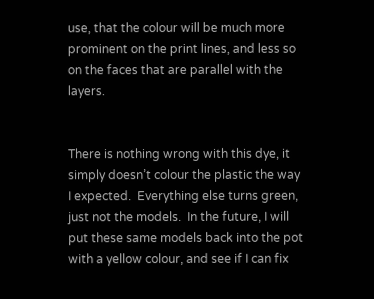use, that the colour will be much more prominent on the print lines, and less so on the faces that are parallel with the layers.


There is nothing wrong with this dye, it simply doesn’t colour the plastic the way I expected.  Everything else turns green, just not the models.  In the future, I will put these same models back into the pot with a yellow colour, and see if I can fix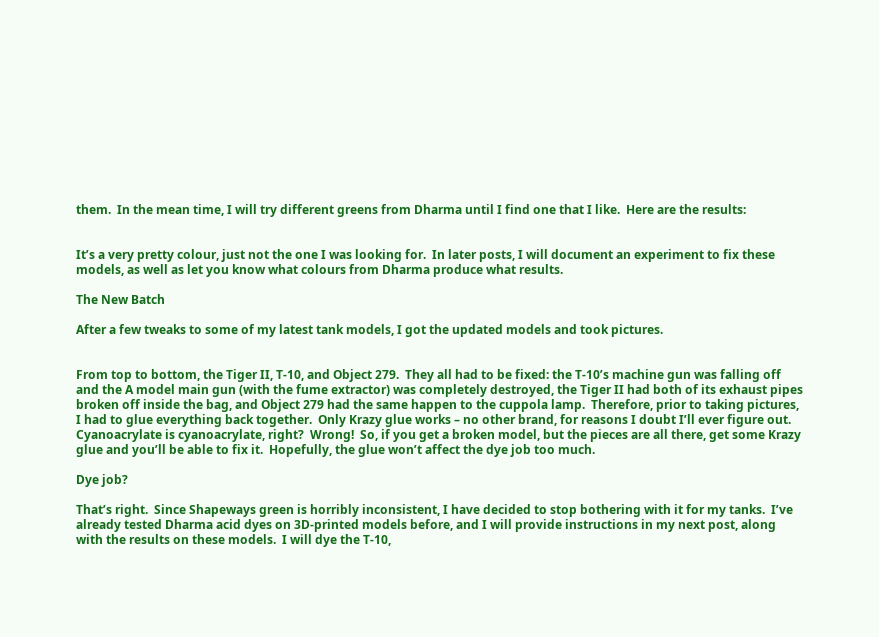them.  In the mean time, I will try different greens from Dharma until I find one that I like.  Here are the results:


It’s a very pretty colour, just not the one I was looking for.  In later posts, I will document an experiment to fix these models, as well as let you know what colours from Dharma produce what results.

The New Batch

After a few tweaks to some of my latest tank models, I got the updated models and took pictures.


From top to bottom, the Tiger II, T-10, and Object 279.  They all had to be fixed: the T-10’s machine gun was falling off and the A model main gun (with the fume extractor) was completely destroyed, the Tiger II had both of its exhaust pipes broken off inside the bag, and Object 279 had the same happen to the cuppola lamp.  Therefore, prior to taking pictures, I had to glue everything back together.  Only Krazy glue works – no other brand, for reasons I doubt I’ll ever figure out.  Cyanoacrylate is cyanoacrylate, right?  Wrong!  So, if you get a broken model, but the pieces are all there, get some Krazy glue and you’ll be able to fix it.  Hopefully, the glue won’t affect the dye job too much.

Dye job?

That’s right.  Since Shapeways green is horribly inconsistent, I have decided to stop bothering with it for my tanks.  I’ve already tested Dharma acid dyes on 3D-printed models before, and I will provide instructions in my next post, along with the results on these models.  I will dye the T-10,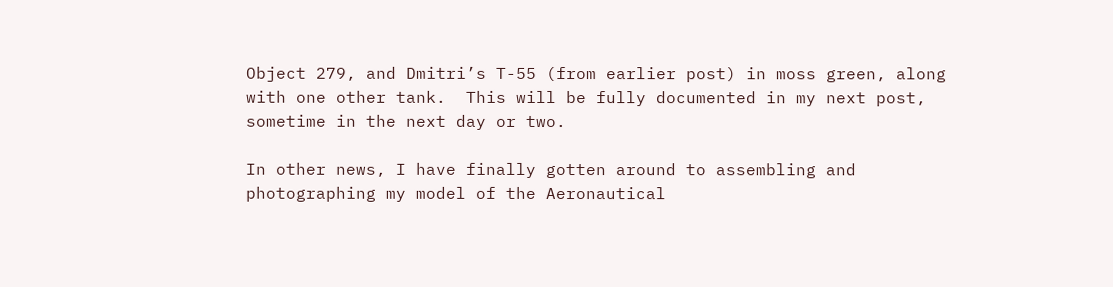Object 279, and Dmitri’s T-55 (from earlier post) in moss green, along with one other tank.  This will be fully documented in my next post, sometime in the next day or two.

In other news, I have finally gotten around to assembling and photographing my model of the Aeronautical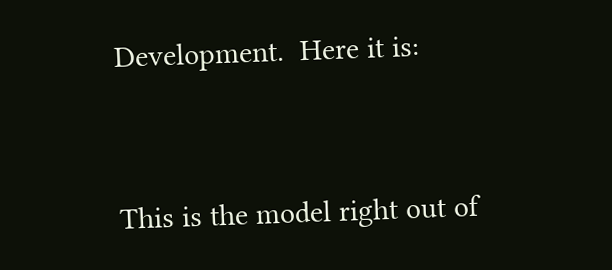Development.  Here it is:


This is the model right out of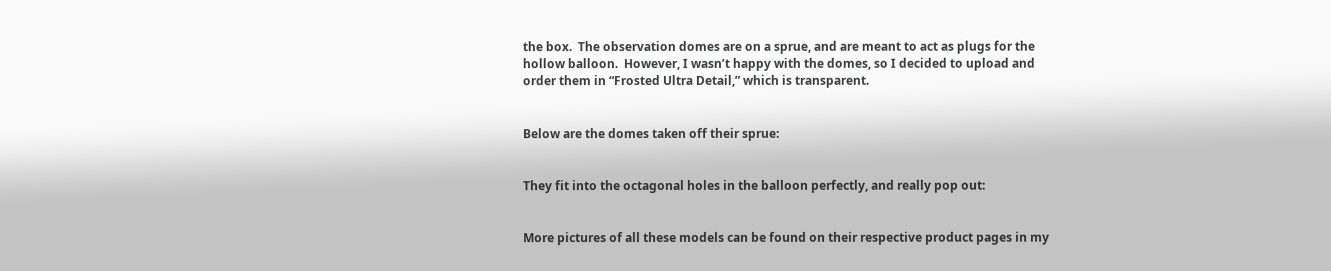the box.  The observation domes are on a sprue, and are meant to act as plugs for the hollow balloon.  However, I wasn’t happy with the domes, so I decided to upload and order them in “Frosted Ultra Detail,” which is transparent.


Below are the domes taken off their sprue:


They fit into the octagonal holes in the balloon perfectly, and really pop out:


More pictures of all these models can be found on their respective product pages in my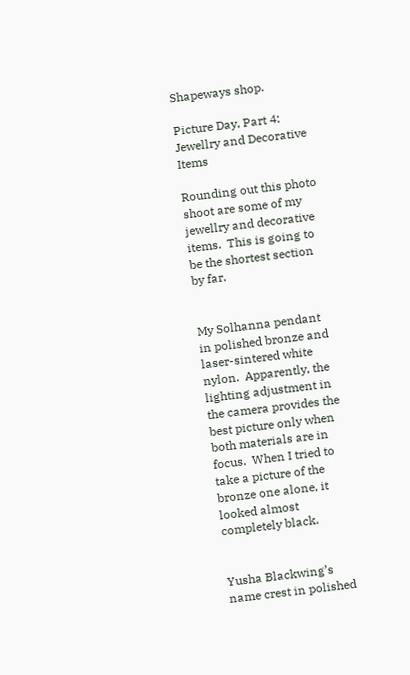Shapeways shop.

Picture Day, Part 4: Jewellry and Decorative Items

Rounding out this photo shoot are some of my jewellry and decorative items.  This is going to be the shortest section by far.


My Solhanna pendant in polished bronze and laser-sintered white nylon.  Apparently, the lighting adjustment in the camera provides the best picture only when both materials are in focus.  When I tried to take a picture of the bronze one alone, it looked almost completely black.


Yusha Blackwing’s name crest in polished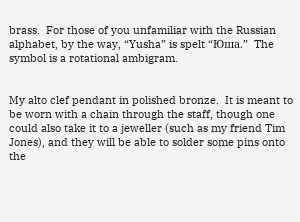brass.  For those of you unfamiliar with the Russian alphabet, by the way, “Yusha” is spelt “Юша.”  The symbol is a rotational ambigram.


My alto clef pendant in polished bronze.  It is meant to be worn with a chain through the staff, though one could also take it to a jeweller (such as my friend Tim Jones), and they will be able to solder some pins onto the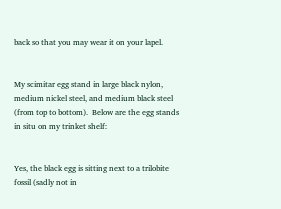back so that you may wear it on your lapel.


My scimitar egg stand in large black nylon, medium nickel steel, and medium black steel (from top to bottom).  Below are the egg stands in situ on my trinket shelf:


Yes, the black egg is sitting next to a trilobite fossil (sadly not in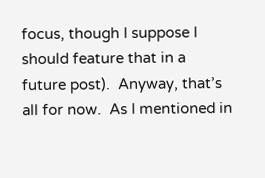focus, though I suppose I should feature that in a future post).  Anyway, that’s all for now.  As I mentioned in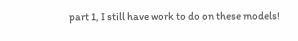part 1, I still have work to do on these models!